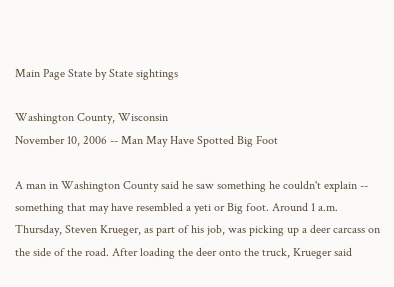Main Page State by State sightings

Washington County, Wisconsin
November 10, 2006 -- Man May Have Spotted Big Foot

A man in Washington County said he saw something he couldn't explain -- something that may have resembled a yeti or Big foot. Around 1 a.m. Thursday, Steven Krueger, as part of his job, was picking up a deer carcass on the side of the road. After loading the deer onto the truck, Krueger said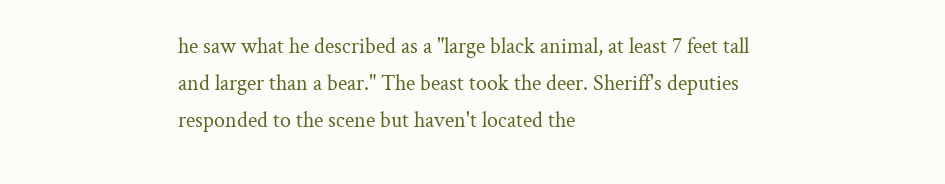he saw what he described as a "large black animal, at least 7 feet tall and larger than a bear." The beast took the deer. Sheriff's deputies responded to the scene but haven't located the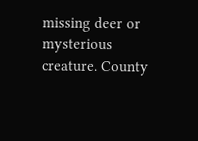missing deer or mysterious creature. County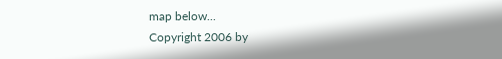map below...
Copyright 2006 by